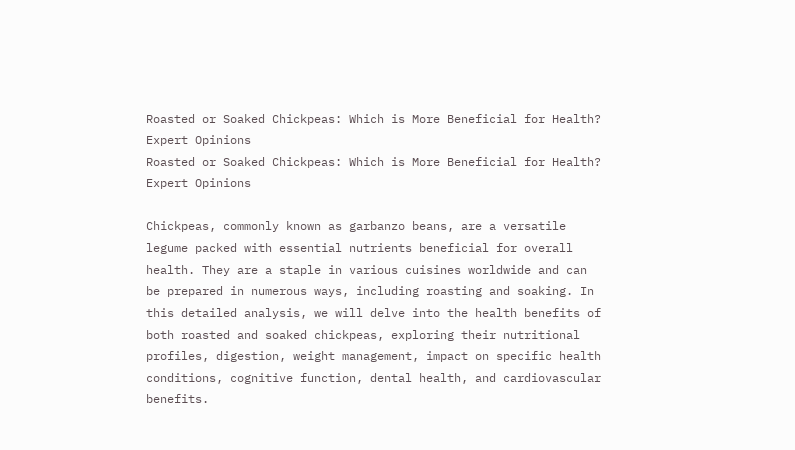Roasted or Soaked Chickpeas: Which is More Beneficial for Health? Expert Opinions
Roasted or Soaked Chickpeas: Which is More Beneficial for Health? Expert Opinions

Chickpeas, commonly known as garbanzo beans, are a versatile legume packed with essential nutrients beneficial for overall health. They are a staple in various cuisines worldwide and can be prepared in numerous ways, including roasting and soaking. In this detailed analysis, we will delve into the health benefits of both roasted and soaked chickpeas, exploring their nutritional profiles, digestion, weight management, impact on specific health conditions, cognitive function, dental health, and cardiovascular benefits.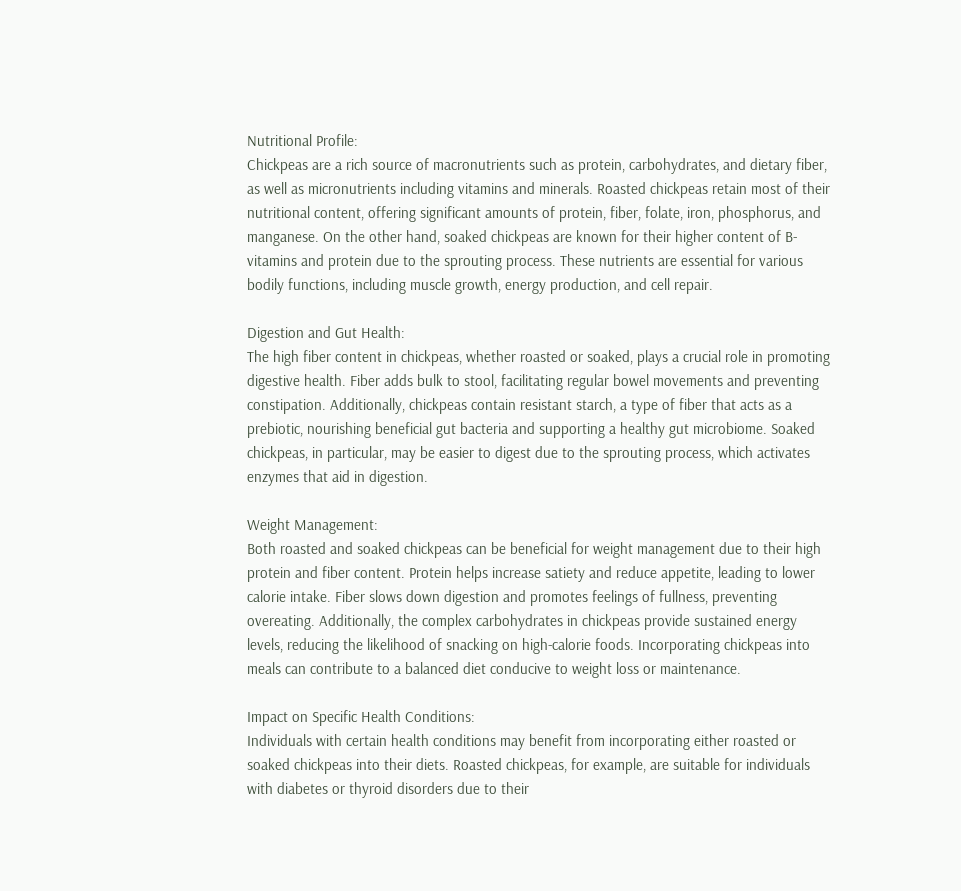Nutritional Profile:
Chickpeas are a rich source of macronutrients such as protein, carbohydrates, and dietary fiber, as well as micronutrients including vitamins and minerals. Roasted chickpeas retain most of their nutritional content, offering significant amounts of protein, fiber, folate, iron, phosphorus, and manganese. On the other hand, soaked chickpeas are known for their higher content of B-vitamins and protein due to the sprouting process. These nutrients are essential for various bodily functions, including muscle growth, energy production, and cell repair.

Digestion and Gut Health:
The high fiber content in chickpeas, whether roasted or soaked, plays a crucial role in promoting digestive health. Fiber adds bulk to stool, facilitating regular bowel movements and preventing constipation. Additionally, chickpeas contain resistant starch, a type of fiber that acts as a prebiotic, nourishing beneficial gut bacteria and supporting a healthy gut microbiome. Soaked chickpeas, in particular, may be easier to digest due to the sprouting process, which activates enzymes that aid in digestion.

Weight Management:
Both roasted and soaked chickpeas can be beneficial for weight management due to their high protein and fiber content. Protein helps increase satiety and reduce appetite, leading to lower calorie intake. Fiber slows down digestion and promotes feelings of fullness, preventing overeating. Additionally, the complex carbohydrates in chickpeas provide sustained energy levels, reducing the likelihood of snacking on high-calorie foods. Incorporating chickpeas into meals can contribute to a balanced diet conducive to weight loss or maintenance.

Impact on Specific Health Conditions:
Individuals with certain health conditions may benefit from incorporating either roasted or soaked chickpeas into their diets. Roasted chickpeas, for example, are suitable for individuals with diabetes or thyroid disorders due to their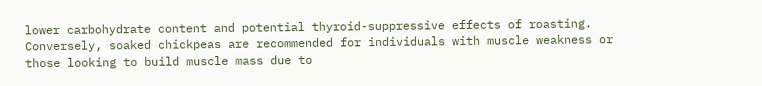lower carbohydrate content and potential thyroid-suppressive effects of roasting. Conversely, soaked chickpeas are recommended for individuals with muscle weakness or those looking to build muscle mass due to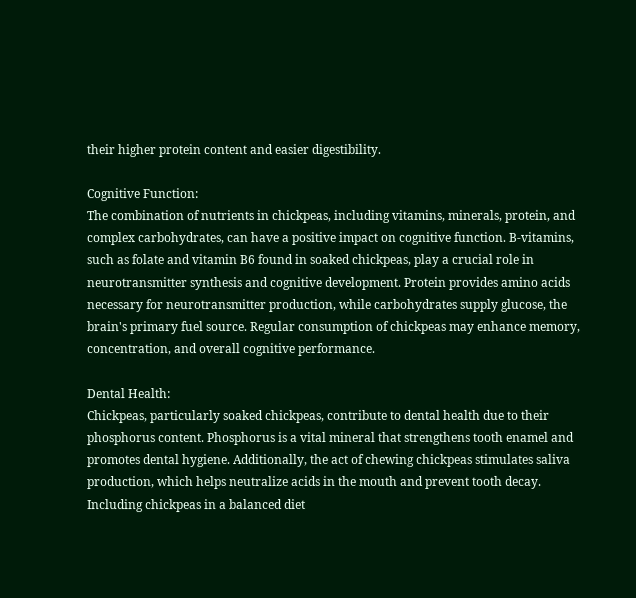their higher protein content and easier digestibility.

Cognitive Function:
The combination of nutrients in chickpeas, including vitamins, minerals, protein, and complex carbohydrates, can have a positive impact on cognitive function. B-vitamins, such as folate and vitamin B6 found in soaked chickpeas, play a crucial role in neurotransmitter synthesis and cognitive development. Protein provides amino acids necessary for neurotransmitter production, while carbohydrates supply glucose, the brain's primary fuel source. Regular consumption of chickpeas may enhance memory, concentration, and overall cognitive performance.

Dental Health:
Chickpeas, particularly soaked chickpeas, contribute to dental health due to their phosphorus content. Phosphorus is a vital mineral that strengthens tooth enamel and promotes dental hygiene. Additionally, the act of chewing chickpeas stimulates saliva production, which helps neutralize acids in the mouth and prevent tooth decay. Including chickpeas in a balanced diet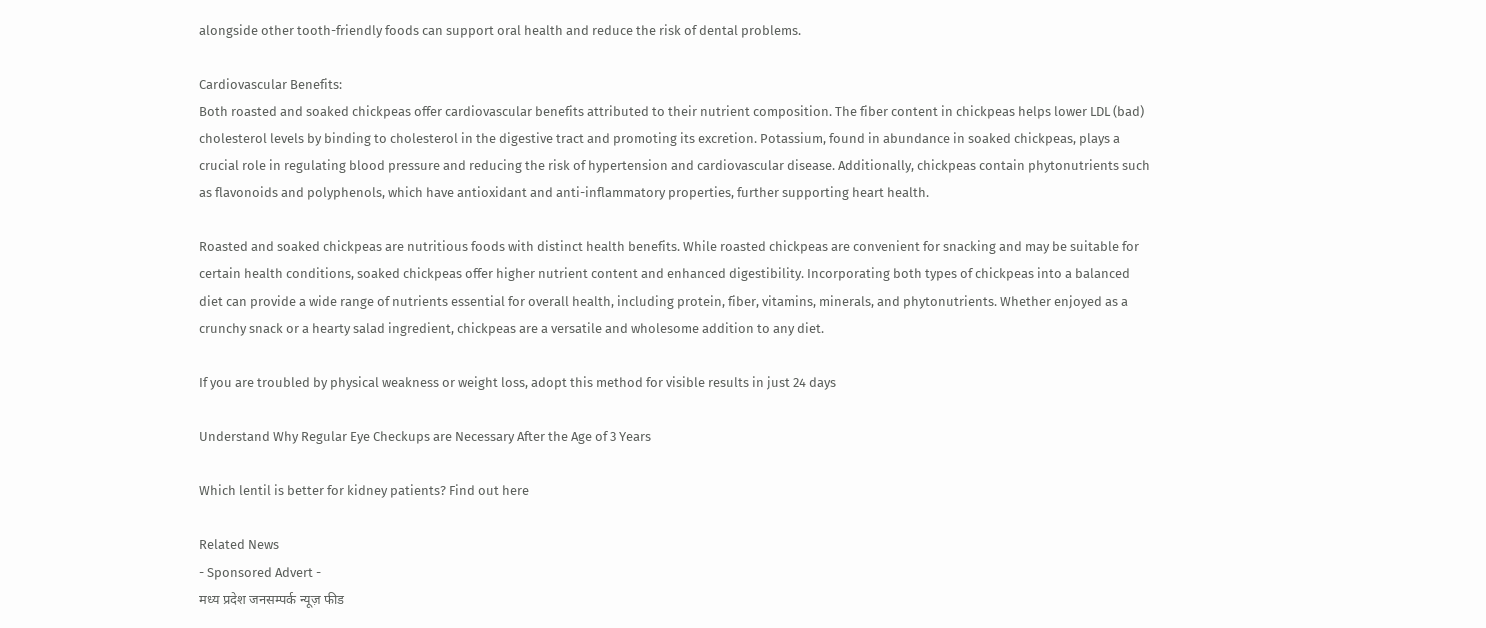alongside other tooth-friendly foods can support oral health and reduce the risk of dental problems.

Cardiovascular Benefits:
Both roasted and soaked chickpeas offer cardiovascular benefits attributed to their nutrient composition. The fiber content in chickpeas helps lower LDL (bad) cholesterol levels by binding to cholesterol in the digestive tract and promoting its excretion. Potassium, found in abundance in soaked chickpeas, plays a crucial role in regulating blood pressure and reducing the risk of hypertension and cardiovascular disease. Additionally, chickpeas contain phytonutrients such as flavonoids and polyphenols, which have antioxidant and anti-inflammatory properties, further supporting heart health.

Roasted and soaked chickpeas are nutritious foods with distinct health benefits. While roasted chickpeas are convenient for snacking and may be suitable for certain health conditions, soaked chickpeas offer higher nutrient content and enhanced digestibility. Incorporating both types of chickpeas into a balanced diet can provide a wide range of nutrients essential for overall health, including protein, fiber, vitamins, minerals, and phytonutrients. Whether enjoyed as a crunchy snack or a hearty salad ingredient, chickpeas are a versatile and wholesome addition to any diet.

If you are troubled by physical weakness or weight loss, adopt this method for visible results in just 24 days

Understand Why Regular Eye Checkups are Necessary After the Age of 3 Years

Which lentil is better for kidney patients? Find out here

Related News
- Sponsored Advert -
मध्य प्रदेश जनसम्पर्क न्यूज़ फीड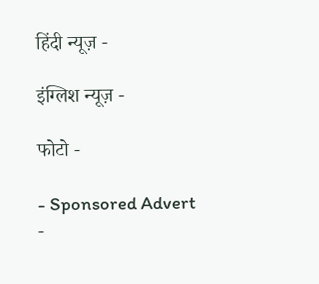हिंदी न्यूज़ -

इंग्लिश न्यूज़ -

फोटो -

- Sponsored Advert -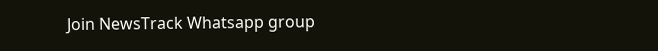Join NewsTrack Whatsapp group